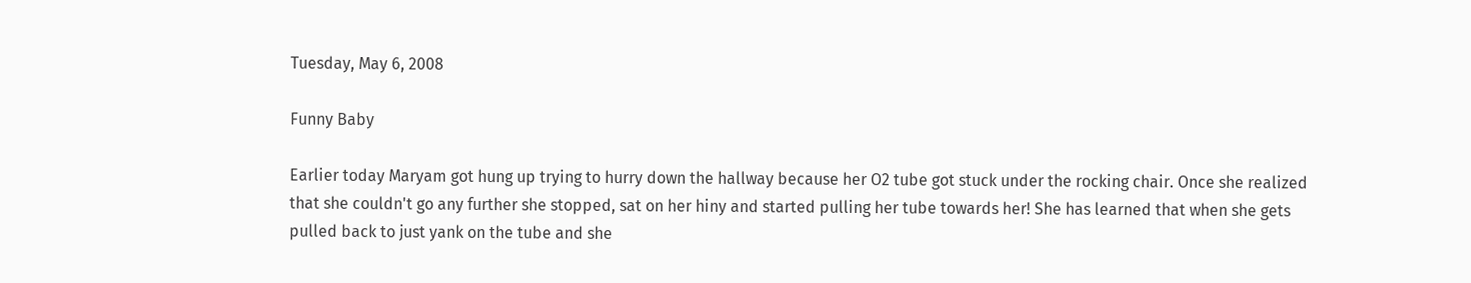Tuesday, May 6, 2008

Funny Baby

Earlier today Maryam got hung up trying to hurry down the hallway because her O2 tube got stuck under the rocking chair. Once she realized that she couldn't go any further she stopped, sat on her hiny and started pulling her tube towards her! She has learned that when she gets pulled back to just yank on the tube and she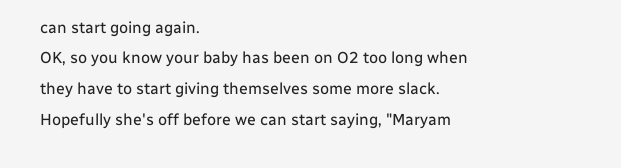can start going again.
OK, so you know your baby has been on O2 too long when they have to start giving themselves some more slack. Hopefully she's off before we can start saying, "Maryam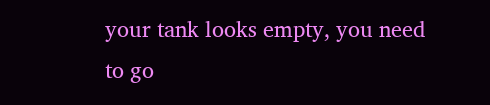your tank looks empty, you need to go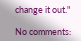change it out."

No comments: